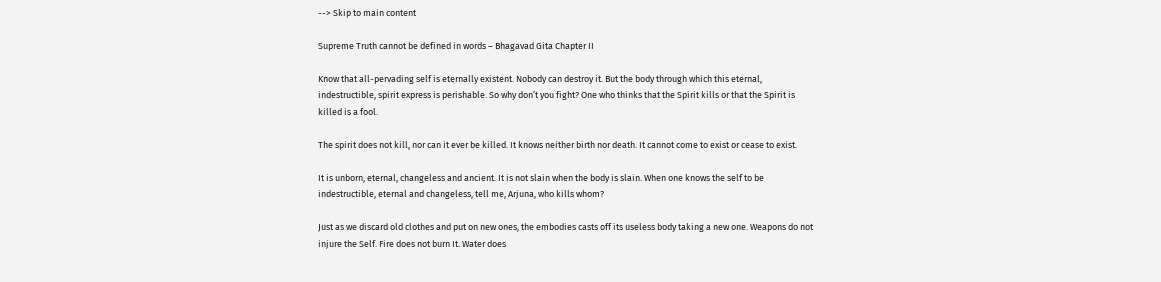--> Skip to main content

Supreme Truth cannot be defined in words – Bhagavad Gita Chapter II

Know that all-pervading self is eternally existent. Nobody can destroy it. But the body through which this eternal, indestructible, spirit express is perishable. So why don’t you fight? One who thinks that the Spirit kills or that the Spirit is killed is a fool.

The spirit does not kill, nor can it ever be killed. It knows neither birth nor death. It cannot come to exist or cease to exist.

It is unborn, eternal, changeless and ancient. It is not slain when the body is slain. When one knows the self to be indestructible, eternal and changeless, tell me, Arjuna, who kills whom?

Just as we discard old clothes and put on new ones, the embodies casts off its useless body taking a new one. Weapons do not injure the Self. Fire does not burn It. Water does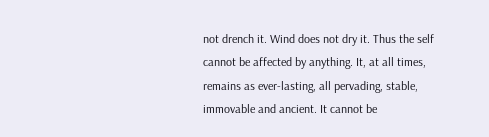not drench it. Wind does not dry it. Thus the self cannot be affected by anything. It, at all times, remains as ever-lasting, all pervading, stable, immovable and ancient. It cannot be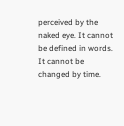perceived by the naked eye. It cannot be defined in words. It cannot be changed by time.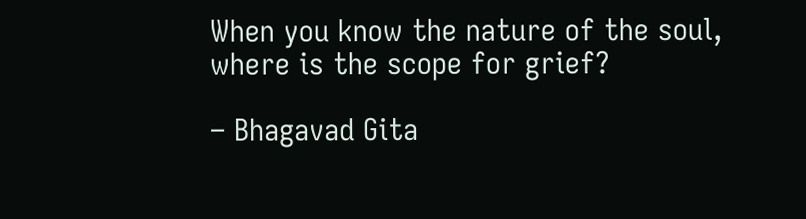When you know the nature of the soul, where is the scope for grief?

– Bhagavad Gita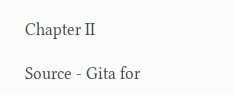Chapter II

Source - Gita for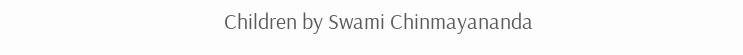Children by Swami Chinmayananda